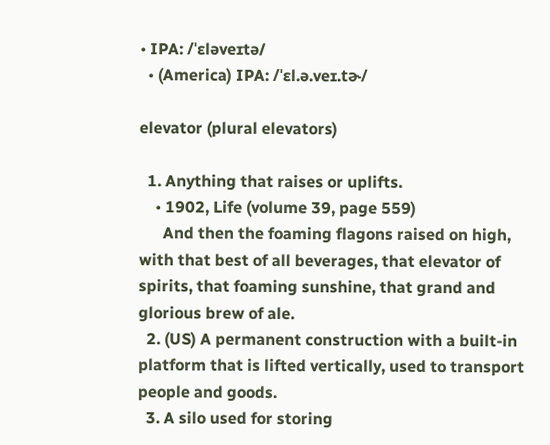• IPA: /ˈɛləveɪtə/
  • (America) IPA: /ˈɛl.ə.veɪ.tɚ/

elevator (plural elevators)

  1. Anything that raises or uplifts.
    • 1902, Life (volume 39, page 559)
      And then the foaming flagons raised on high, with that best of all beverages, that elevator of spirits, that foaming sunshine, that grand and glorious brew of ale.
  2. (US) A permanent construction with a built-in platform that is lifted vertically, used to transport people and goods.
  3. A silo used for storing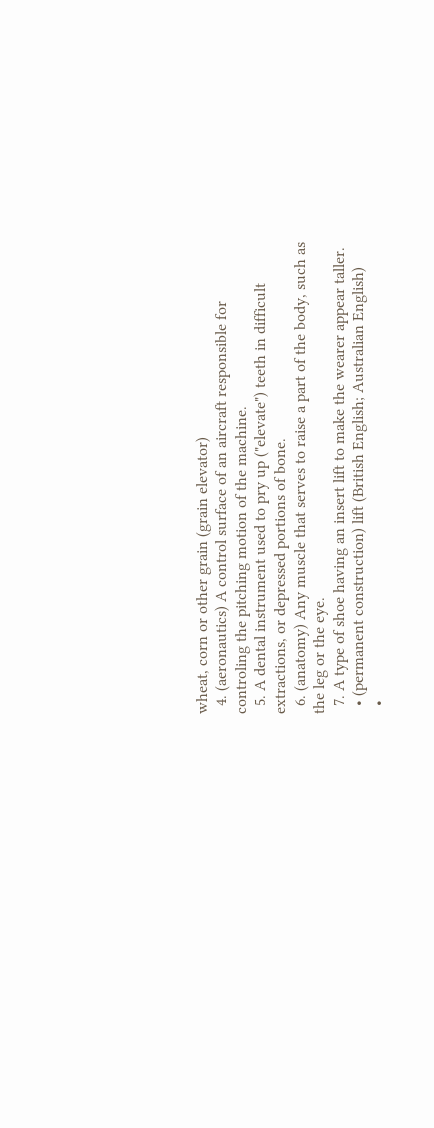wheat, corn or other grain (grain elevator)
  4. (aeronautics) A control surface of an aircraft responsible for controling the pitching motion of the machine.
  5. A dental instrument used to pry up ("elevate") teeth in difficult extractions, or depressed portions of bone.
  6. (anatomy) Any muscle that serves to raise a part of the body, such as the leg or the eye.
  7. A type of shoe having an insert lift to make the wearer appear taller.
  • (permanent construction) lift (British English; Australian English)
  •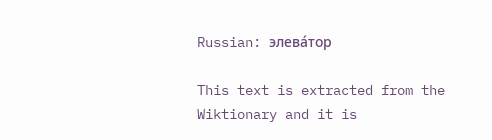Russian: элева́тор

This text is extracted from the Wiktionary and it is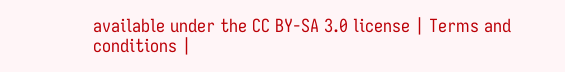available under the CC BY-SA 3.0 license | Terms and conditions |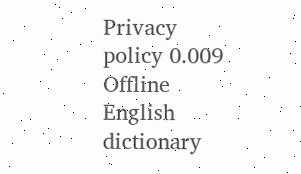Privacy policy 0.009
Offline English dictionary